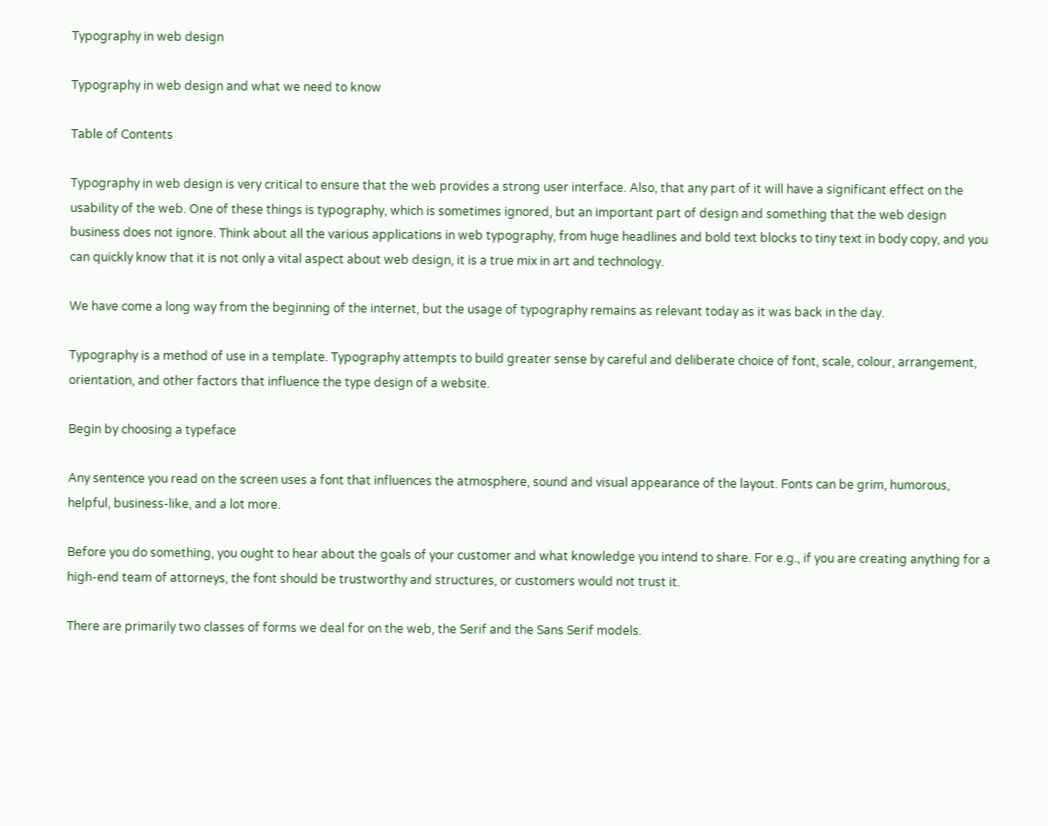Typography in web design

Typography in web design and what we need to know

Table of Contents

Typography in web design is very critical to ensure that the web provides a strong user interface. Also, that any part of it will have a significant effect on the usability of the web. One of these things is typography, which is sometimes ignored, but an important part of design and something that the web design business does not ignore. Think about all the various applications in web typography, from huge headlines and bold text blocks to tiny text in body copy, and you can quickly know that it is not only a vital aspect about web design, it is a true mix in art and technology.

We have come a long way from the beginning of the internet, but the usage of typography remains as relevant today as it was back in the day.

Typography is a method of use in a template. Typography attempts to build greater sense by careful and deliberate choice of font, scale, colour, arrangement, orientation, and other factors that influence the type design of a website.

Begin by choosing a typeface

Any sentence you read on the screen uses a font that influences the atmosphere, sound and visual appearance of the layout. Fonts can be grim, humorous, helpful, business-like, and a lot more.

Before you do something, you ought to hear about the goals of your customer and what knowledge you intend to share. For e.g., if you are creating anything for a high-end team of attorneys, the font should be trustworthy and structures, or customers would not trust it.

There are primarily two classes of forms we deal for on the web, the Serif and the Sans Serif models.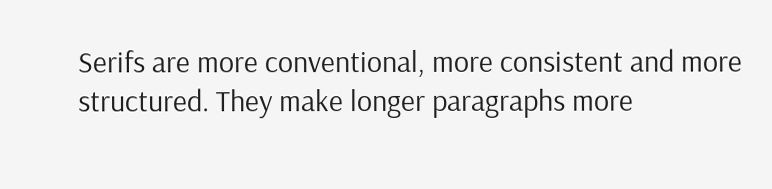Serifs are more conventional, more consistent and more structured. They make longer paragraphs more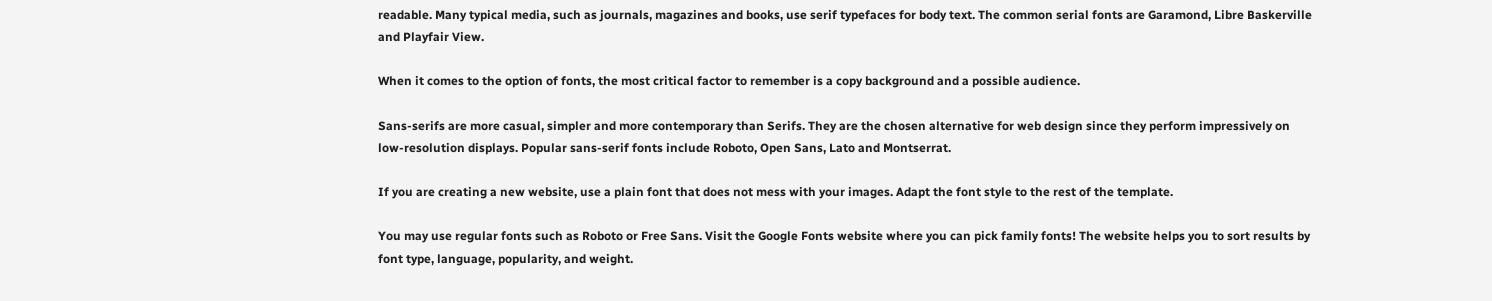readable. Many typical media, such as journals, magazines and books, use serif typefaces for body text. The common serial fonts are Garamond, Libre Baskerville and Playfair View.

When it comes to the option of fonts, the most critical factor to remember is a copy background and a possible audience.

Sans-serifs are more casual, simpler and more contemporary than Serifs. They are the chosen alternative for web design since they perform impressively on low-resolution displays. Popular sans-serif fonts include Roboto, Open Sans, Lato and Montserrat.

If you are creating a new website, use a plain font that does not mess with your images. Adapt the font style to the rest of the template.

You may use regular fonts such as Roboto or Free Sans. Visit the Google Fonts website where you can pick family fonts! The website helps you to sort results by font type, language, popularity, and weight.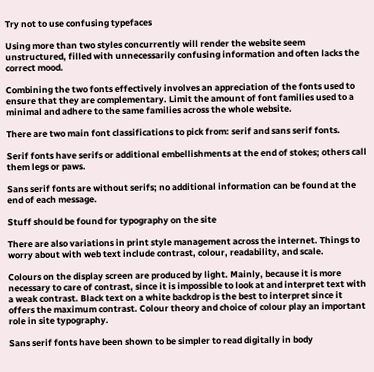Try not to use confusing typefaces

Using more than two styles concurrently will render the website seem unstructured, filled with unnecessarily confusing information and often lacks the correct mood.

Combining the two fonts effectively involves an appreciation of the fonts used to ensure that they are complementary. Limit the amount of font families used to a minimal and adhere to the same families across the whole website.

There are two main font classifications to pick from: serif and sans serif fonts.

Serif fonts have serifs or additional embellishments at the end of stokes; others call them legs or paws.

Sans serif fonts are without serifs; no additional information can be found at the end of each message.

Stuff should be found for typography on the site

There are also variations in print style management across the internet. Things to worry about with web text include contrast, colour, readability, and scale.

Colours on the display screen are produced by light. Mainly, because it is more necessary to care of contrast, since it is impossible to look at and interpret text with a weak contrast. Black text on a white backdrop is the best to interpret since it offers the maximum contrast. Colour theory and choice of colour play an important role in site typography.

Sans serif fonts have been shown to be simpler to read digitally in body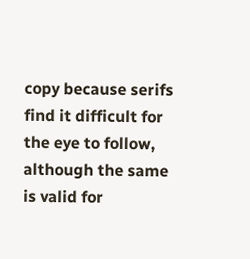copy because serifs find it difficult for the eye to follow, although the same is valid for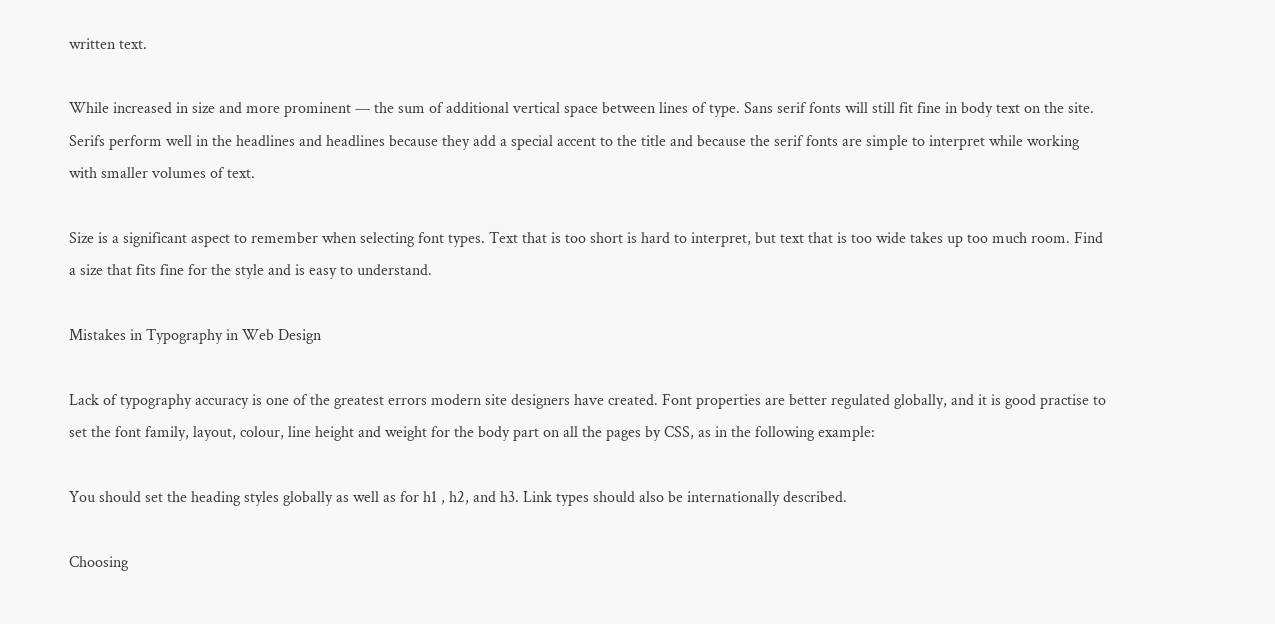written text.

While increased in size and more prominent — the sum of additional vertical space between lines of type. Sans serif fonts will still fit fine in body text on the site. Serifs perform well in the headlines and headlines because they add a special accent to the title and because the serif fonts are simple to interpret while working with smaller volumes of text.

Size is a significant aspect to remember when selecting font types. Text that is too short is hard to interpret, but text that is too wide takes up too much room. Find a size that fits fine for the style and is easy to understand.

Mistakes in Typography in Web Design

Lack of typography accuracy is one of the greatest errors modern site designers have created. Font properties are better regulated globally, and it is good practise to set the font family, layout, colour, line height and weight for the body part on all the pages by CSS, as in the following example:

You should set the heading styles globally as well as for h1 , h2, and h3. Link types should also be internationally described.

Choosing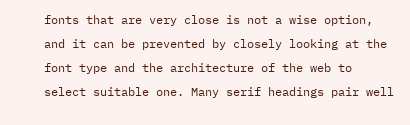fonts that are very close is not a wise option, and it can be prevented by closely looking at the font type and the architecture of the web to select suitable one. Many serif headings pair well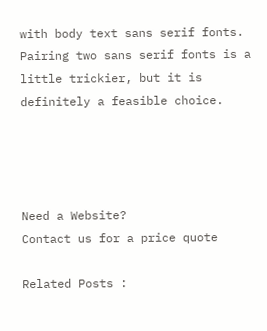with body text sans serif fonts. Pairing two sans serif fonts is a little trickier, but it is definitely a feasible choice.




Need a Website?
Contact us for a price quote

Related Posts :